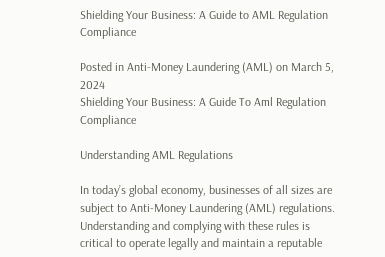Shielding Your Business: A Guide to AML Regulation Compliance

Posted in Anti-Money Laundering (AML) on March 5, 2024
Shielding Your Business: A Guide To Aml Regulation Compliance

Understanding AML Regulations

In today’s global economy, businesses of all sizes are subject to Anti-Money Laundering (AML) regulations. Understanding and complying with these rules is critical to operate legally and maintain a reputable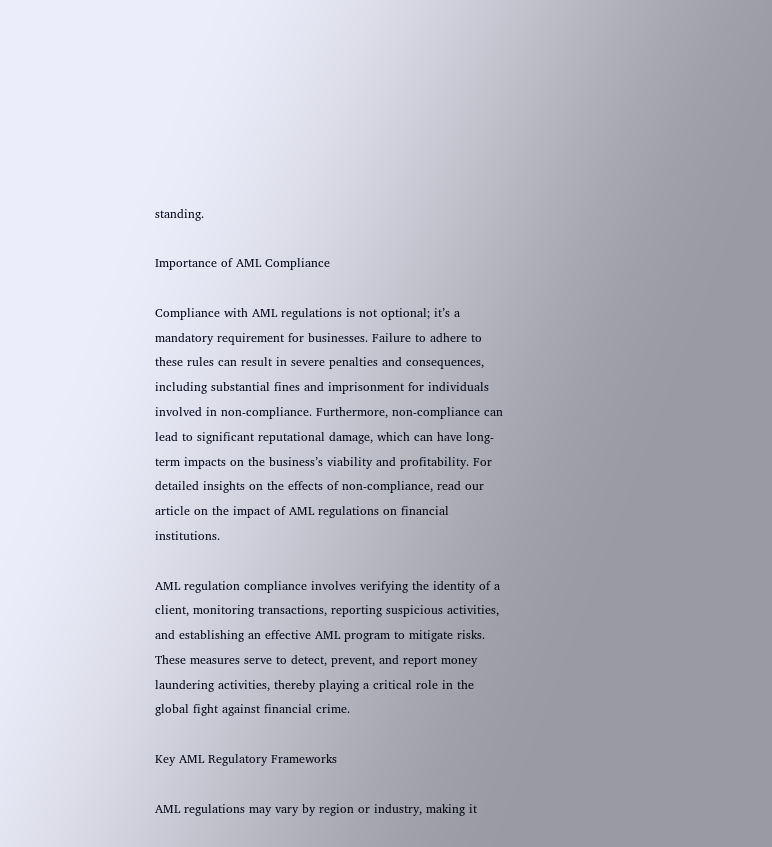standing.

Importance of AML Compliance

Compliance with AML regulations is not optional; it’s a mandatory requirement for businesses. Failure to adhere to these rules can result in severe penalties and consequences, including substantial fines and imprisonment for individuals involved in non-compliance. Furthermore, non-compliance can lead to significant reputational damage, which can have long-term impacts on the business’s viability and profitability. For detailed insights on the effects of non-compliance, read our article on the impact of AML regulations on financial institutions.

AML regulation compliance involves verifying the identity of a client, monitoring transactions, reporting suspicious activities, and establishing an effective AML program to mitigate risks. These measures serve to detect, prevent, and report money laundering activities, thereby playing a critical role in the global fight against financial crime.

Key AML Regulatory Frameworks

AML regulations may vary by region or industry, making it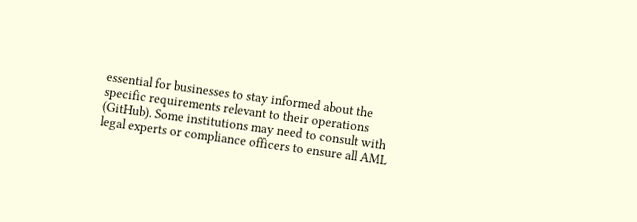essential for businesses to stay informed about the specific requirements relevant to their operations (GitHub). Some institutions may need to consult with legal experts or compliance officers to ensure all AML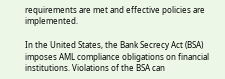requirements are met and effective policies are implemented.

In the United States, the Bank Secrecy Act (BSA) imposes AML compliance obligations on financial institutions. Violations of the BSA can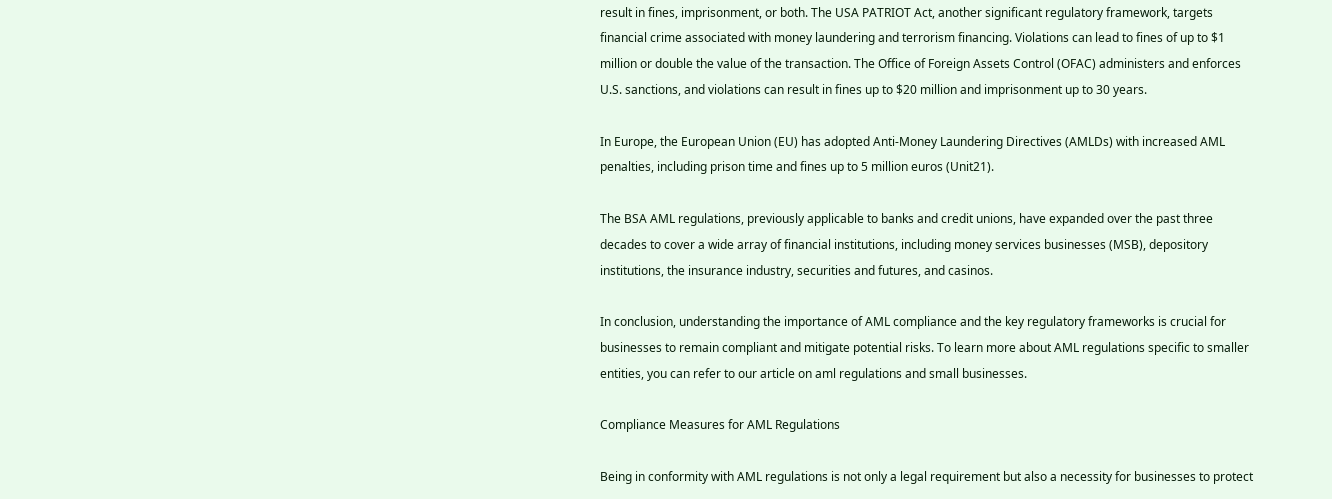result in fines, imprisonment, or both. The USA PATRIOT Act, another significant regulatory framework, targets financial crime associated with money laundering and terrorism financing. Violations can lead to fines of up to $1 million or double the value of the transaction. The Office of Foreign Assets Control (OFAC) administers and enforces U.S. sanctions, and violations can result in fines up to $20 million and imprisonment up to 30 years.

In Europe, the European Union (EU) has adopted Anti-Money Laundering Directives (AMLDs) with increased AML penalties, including prison time and fines up to 5 million euros (Unit21).

The BSA AML regulations, previously applicable to banks and credit unions, have expanded over the past three decades to cover a wide array of financial institutions, including money services businesses (MSB), depository institutions, the insurance industry, securities and futures, and casinos.

In conclusion, understanding the importance of AML compliance and the key regulatory frameworks is crucial for businesses to remain compliant and mitigate potential risks. To learn more about AML regulations specific to smaller entities, you can refer to our article on aml regulations and small businesses.

Compliance Measures for AML Regulations

Being in conformity with AML regulations is not only a legal requirement but also a necessity for businesses to protect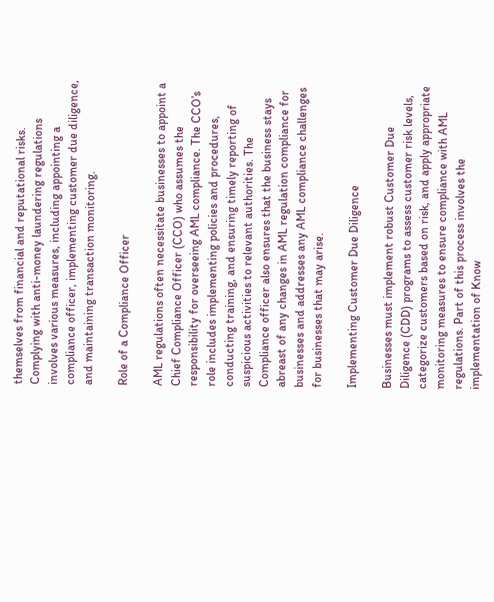themselves from financial and reputational risks. Complying with anti-money laundering regulations involves various measures, including appointing a compliance officer, implementing customer due diligence, and maintaining transaction monitoring.

Role of a Compliance Officer

AML regulations often necessitate businesses to appoint a Chief Compliance Officer (CCO) who assumes the responsibility for overseeing AML compliance. The CCO’s role includes implementing policies and procedures, conducting training, and ensuring timely reporting of suspicious activities to relevant authorities. The Compliance officer also ensures that the business stays abreast of any changes in AML regulation compliance for businesses and addresses any AML compliance challenges for businesses that may arise.

Implementing Customer Due Diligence

Businesses must implement robust Customer Due Diligence (CDD) programs to assess customer risk levels, categorize customers based on risk, and apply appropriate monitoring measures to ensure compliance with AML regulations. Part of this process involves the implementation of Know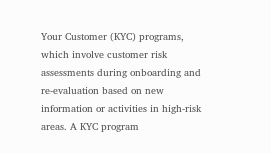Your Customer (KYC) programs, which involve customer risk assessments during onboarding and re-evaluation based on new information or activities in high-risk areas. A KYC program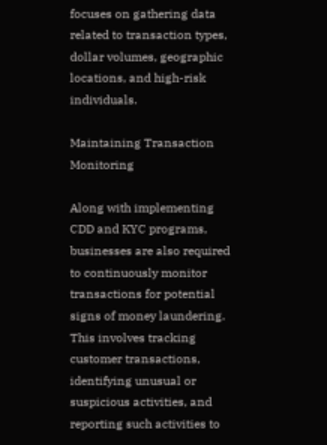focuses on gathering data related to transaction types, dollar volumes, geographic locations, and high-risk individuals.

Maintaining Transaction Monitoring

Along with implementing CDD and KYC programs, businesses are also required to continuously monitor transactions for potential signs of money laundering. This involves tracking customer transactions, identifying unusual or suspicious activities, and reporting such activities to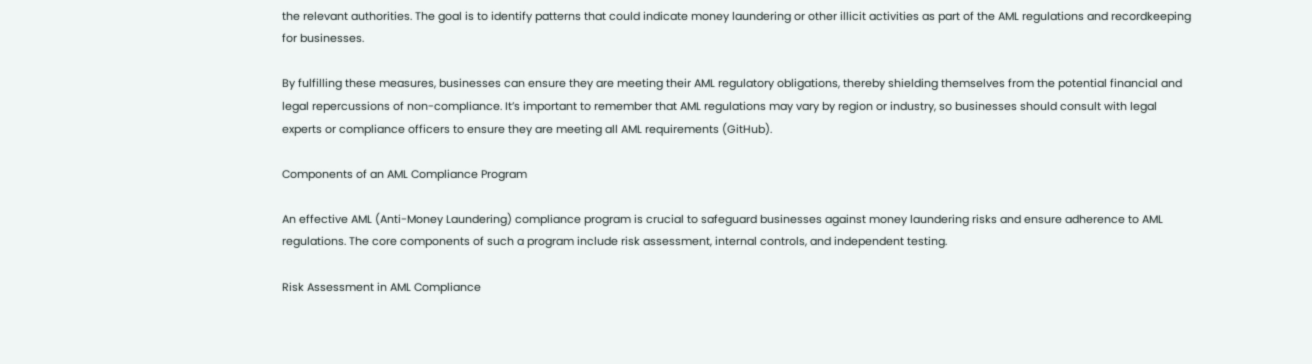the relevant authorities. The goal is to identify patterns that could indicate money laundering or other illicit activities as part of the AML regulations and recordkeeping for businesses.

By fulfilling these measures, businesses can ensure they are meeting their AML regulatory obligations, thereby shielding themselves from the potential financial and legal repercussions of non-compliance. It’s important to remember that AML regulations may vary by region or industry, so businesses should consult with legal experts or compliance officers to ensure they are meeting all AML requirements (GitHub).

Components of an AML Compliance Program

An effective AML (Anti-Money Laundering) compliance program is crucial to safeguard businesses against money laundering risks and ensure adherence to AML regulations. The core components of such a program include risk assessment, internal controls, and independent testing.

Risk Assessment in AML Compliance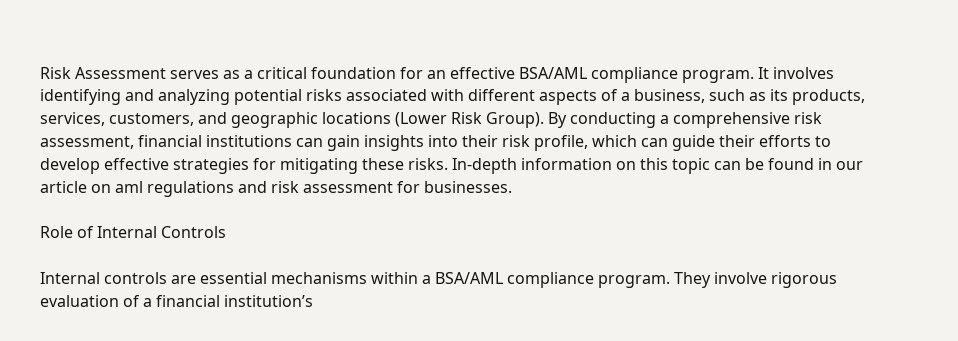Risk Assessment serves as a critical foundation for an effective BSA/AML compliance program. It involves identifying and analyzing potential risks associated with different aspects of a business, such as its products, services, customers, and geographic locations (Lower Risk Group). By conducting a comprehensive risk assessment, financial institutions can gain insights into their risk profile, which can guide their efforts to develop effective strategies for mitigating these risks. In-depth information on this topic can be found in our article on aml regulations and risk assessment for businesses.

Role of Internal Controls

Internal controls are essential mechanisms within a BSA/AML compliance program. They involve rigorous evaluation of a financial institution’s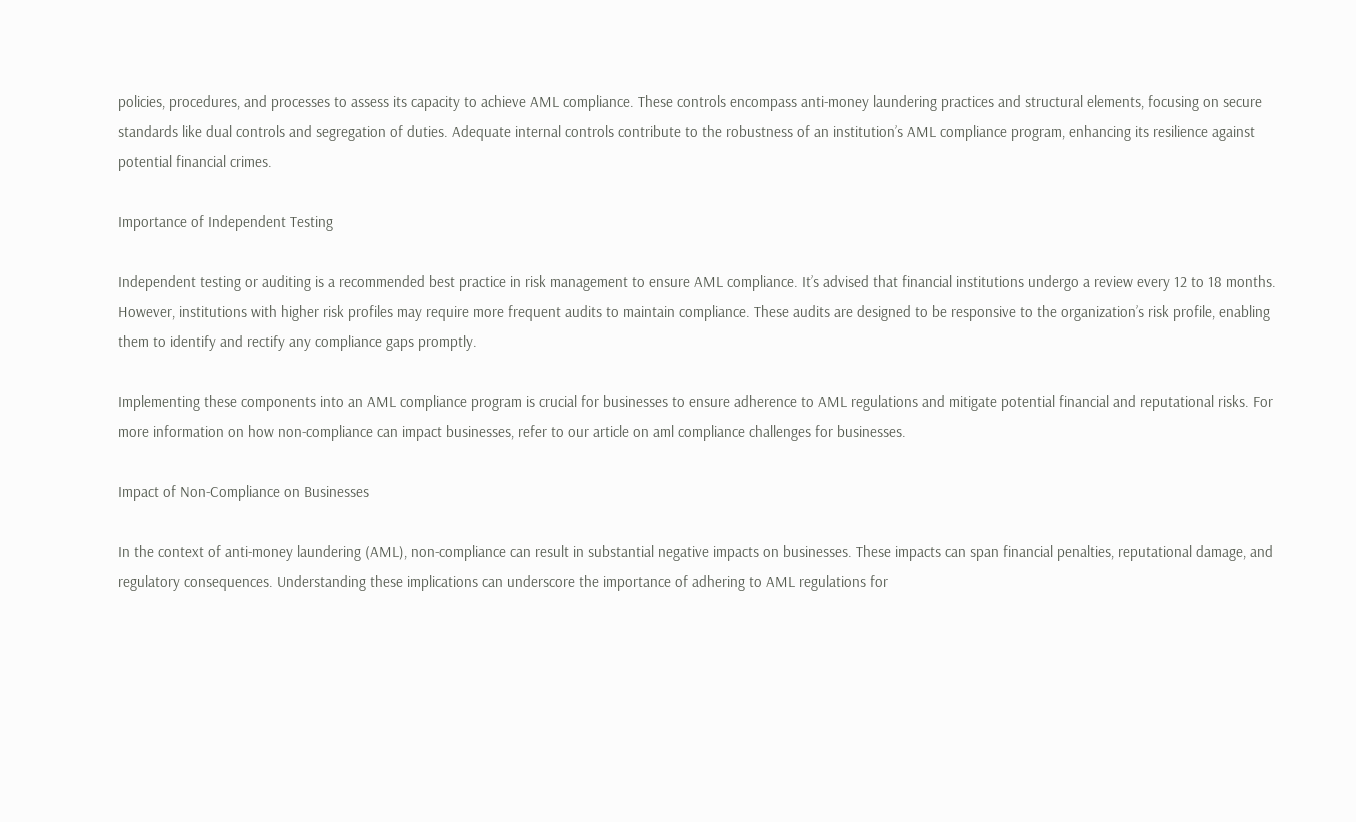policies, procedures, and processes to assess its capacity to achieve AML compliance. These controls encompass anti-money laundering practices and structural elements, focusing on secure standards like dual controls and segregation of duties. Adequate internal controls contribute to the robustness of an institution’s AML compliance program, enhancing its resilience against potential financial crimes.

Importance of Independent Testing

Independent testing or auditing is a recommended best practice in risk management to ensure AML compliance. It’s advised that financial institutions undergo a review every 12 to 18 months. However, institutions with higher risk profiles may require more frequent audits to maintain compliance. These audits are designed to be responsive to the organization’s risk profile, enabling them to identify and rectify any compliance gaps promptly.

Implementing these components into an AML compliance program is crucial for businesses to ensure adherence to AML regulations and mitigate potential financial and reputational risks. For more information on how non-compliance can impact businesses, refer to our article on aml compliance challenges for businesses.

Impact of Non-Compliance on Businesses

In the context of anti-money laundering (AML), non-compliance can result in substantial negative impacts on businesses. These impacts can span financial penalties, reputational damage, and regulatory consequences. Understanding these implications can underscore the importance of adhering to AML regulations for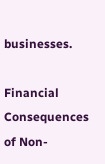businesses.

Financial Consequences of Non-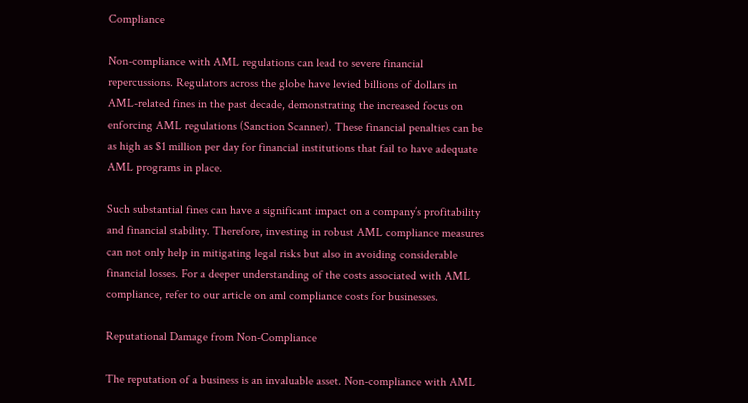Compliance

Non-compliance with AML regulations can lead to severe financial repercussions. Regulators across the globe have levied billions of dollars in AML-related fines in the past decade, demonstrating the increased focus on enforcing AML regulations (Sanction Scanner). These financial penalties can be as high as $1 million per day for financial institutions that fail to have adequate AML programs in place.

Such substantial fines can have a significant impact on a company’s profitability and financial stability. Therefore, investing in robust AML compliance measures can not only help in mitigating legal risks but also in avoiding considerable financial losses. For a deeper understanding of the costs associated with AML compliance, refer to our article on aml compliance costs for businesses.

Reputational Damage from Non-Compliance

The reputation of a business is an invaluable asset. Non-compliance with AML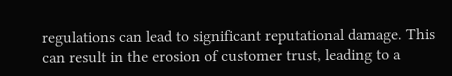regulations can lead to significant reputational damage. This can result in the erosion of customer trust, leading to a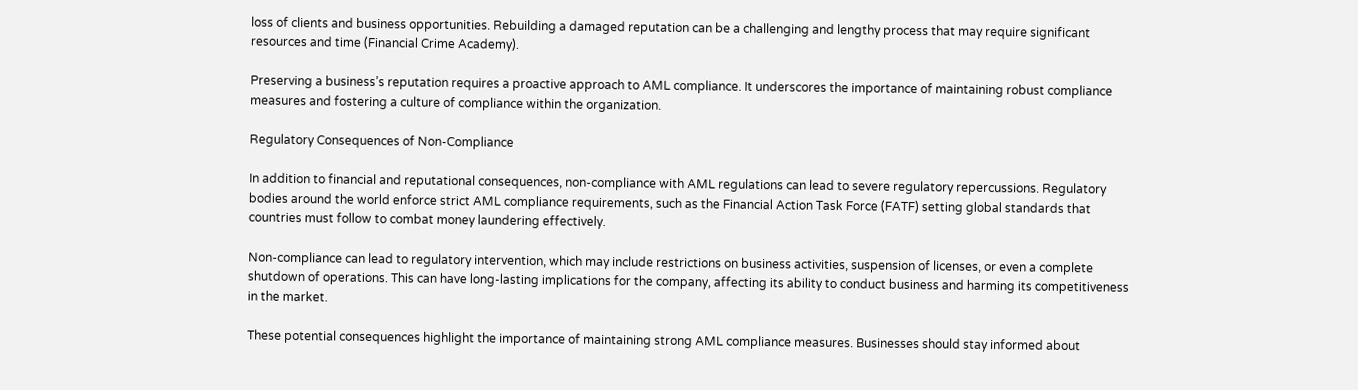loss of clients and business opportunities. Rebuilding a damaged reputation can be a challenging and lengthy process that may require significant resources and time (Financial Crime Academy).

Preserving a business’s reputation requires a proactive approach to AML compliance. It underscores the importance of maintaining robust compliance measures and fostering a culture of compliance within the organization.

Regulatory Consequences of Non-Compliance

In addition to financial and reputational consequences, non-compliance with AML regulations can lead to severe regulatory repercussions. Regulatory bodies around the world enforce strict AML compliance requirements, such as the Financial Action Task Force (FATF) setting global standards that countries must follow to combat money laundering effectively.

Non-compliance can lead to regulatory intervention, which may include restrictions on business activities, suspension of licenses, or even a complete shutdown of operations. This can have long-lasting implications for the company, affecting its ability to conduct business and harming its competitiveness in the market.

These potential consequences highlight the importance of maintaining strong AML compliance measures. Businesses should stay informed about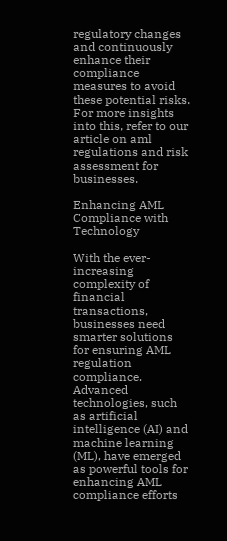regulatory changes and continuously enhance their compliance measures to avoid these potential risks. For more insights into this, refer to our article on aml regulations and risk assessment for businesses.

Enhancing AML Compliance with Technology

With the ever-increasing complexity of financial transactions, businesses need smarter solutions for ensuring AML regulation compliance. Advanced technologies, such as artificial intelligence (AI) and machine learning (ML), have emerged as powerful tools for enhancing AML compliance efforts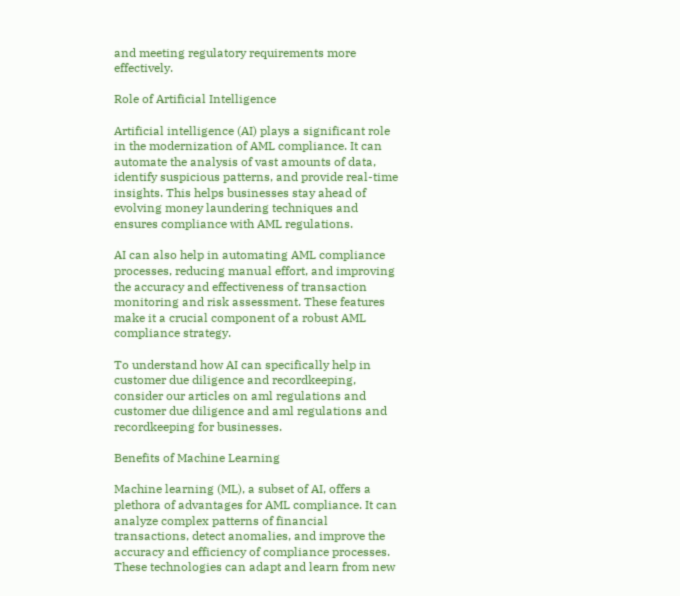and meeting regulatory requirements more effectively.

Role of Artificial Intelligence

Artificial intelligence (AI) plays a significant role in the modernization of AML compliance. It can automate the analysis of vast amounts of data, identify suspicious patterns, and provide real-time insights. This helps businesses stay ahead of evolving money laundering techniques and ensures compliance with AML regulations.

AI can also help in automating AML compliance processes, reducing manual effort, and improving the accuracy and effectiveness of transaction monitoring and risk assessment. These features make it a crucial component of a robust AML compliance strategy.

To understand how AI can specifically help in customer due diligence and recordkeeping, consider our articles on aml regulations and customer due diligence and aml regulations and recordkeeping for businesses.

Benefits of Machine Learning

Machine learning (ML), a subset of AI, offers a plethora of advantages for AML compliance. It can analyze complex patterns of financial transactions, detect anomalies, and improve the accuracy and efficiency of compliance processes. These technologies can adapt and learn from new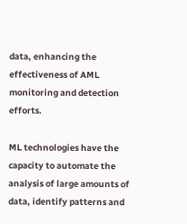data, enhancing the effectiveness of AML monitoring and detection efforts.

ML technologies have the capacity to automate the analysis of large amounts of data, identify patterns and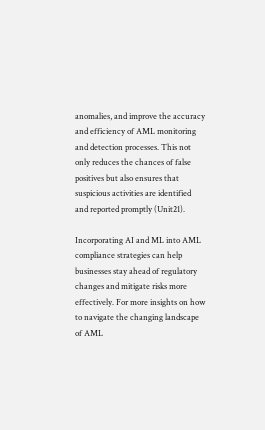anomalies, and improve the accuracy and efficiency of AML monitoring and detection processes. This not only reduces the chances of false positives but also ensures that suspicious activities are identified and reported promptly (Unit21).

Incorporating AI and ML into AML compliance strategies can help businesses stay ahead of regulatory changes and mitigate risks more effectively. For more insights on how to navigate the changing landscape of AML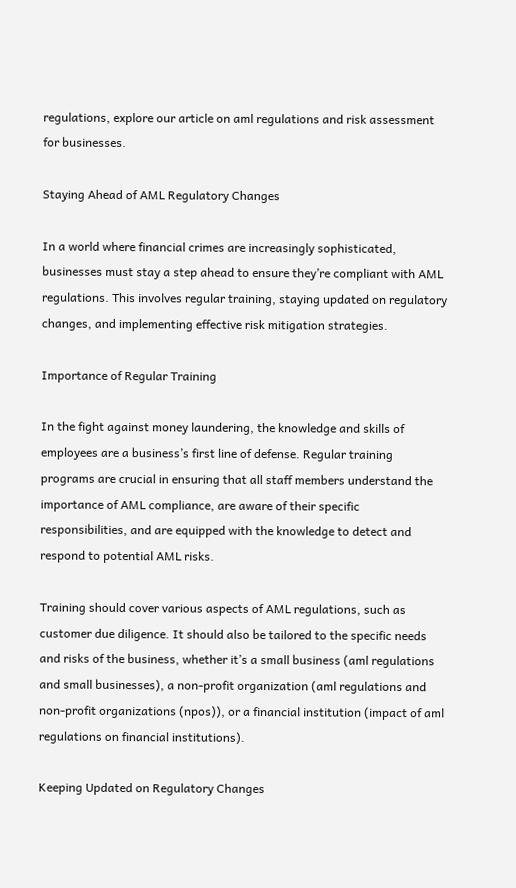regulations, explore our article on aml regulations and risk assessment for businesses.

Staying Ahead of AML Regulatory Changes

In a world where financial crimes are increasingly sophisticated, businesses must stay a step ahead to ensure they’re compliant with AML regulations. This involves regular training, staying updated on regulatory changes, and implementing effective risk mitigation strategies.

Importance of Regular Training

In the fight against money laundering, the knowledge and skills of employees are a business’s first line of defense. Regular training programs are crucial in ensuring that all staff members understand the importance of AML compliance, are aware of their specific responsibilities, and are equipped with the knowledge to detect and respond to potential AML risks.

Training should cover various aspects of AML regulations, such as customer due diligence. It should also be tailored to the specific needs and risks of the business, whether it’s a small business (aml regulations and small businesses), a non-profit organization (aml regulations and non-profit organizations (npos)), or a financial institution (impact of aml regulations on financial institutions).

Keeping Updated on Regulatory Changes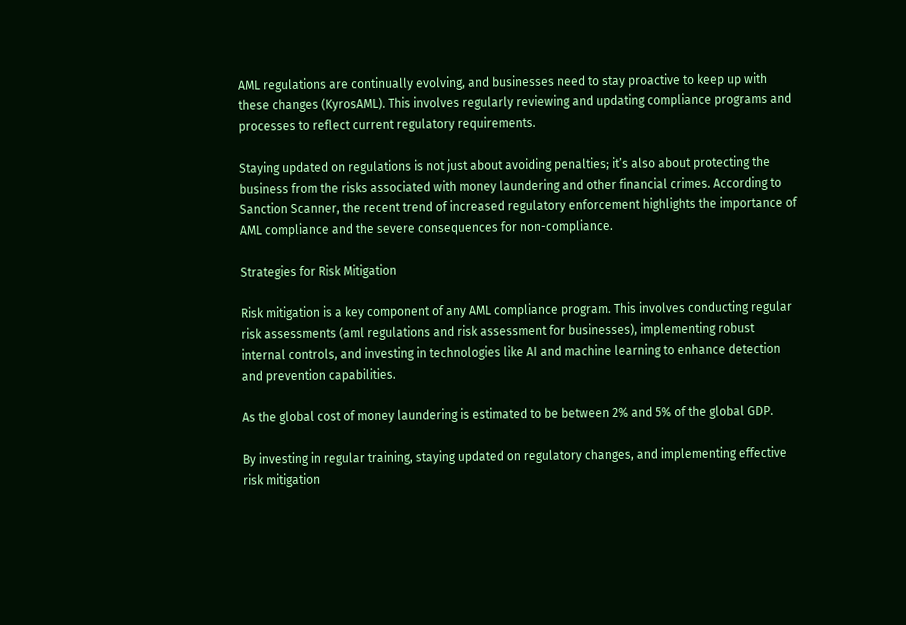AML regulations are continually evolving, and businesses need to stay proactive to keep up with these changes (KyrosAML). This involves regularly reviewing and updating compliance programs and processes to reflect current regulatory requirements.

Staying updated on regulations is not just about avoiding penalties; it’s also about protecting the business from the risks associated with money laundering and other financial crimes. According to Sanction Scanner, the recent trend of increased regulatory enforcement highlights the importance of AML compliance and the severe consequences for non-compliance.

Strategies for Risk Mitigation

Risk mitigation is a key component of any AML compliance program. This involves conducting regular risk assessments (aml regulations and risk assessment for businesses), implementing robust internal controls, and investing in technologies like AI and machine learning to enhance detection and prevention capabilities.

As the global cost of money laundering is estimated to be between 2% and 5% of the global GDP.

By investing in regular training, staying updated on regulatory changes, and implementing effective risk mitigation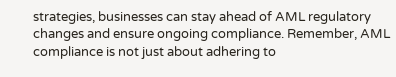strategies, businesses can stay ahead of AML regulatory changes and ensure ongoing compliance. Remember, AML compliance is not just about adhering to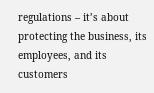regulations – it’s about protecting the business, its employees, and its customers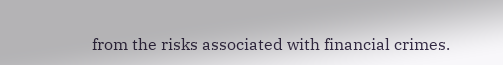from the risks associated with financial crimes.